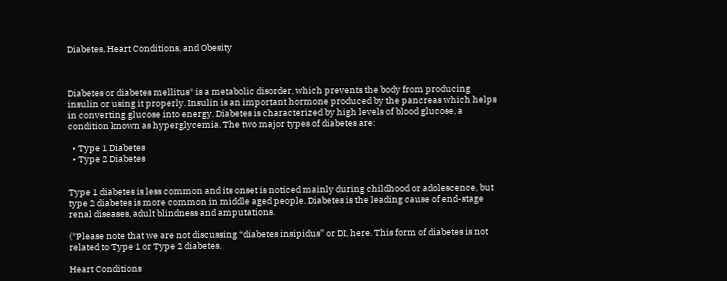Diabetes, Heart Conditions, and Obesity



Diabetes or diabetes mellitus* is a metabolic disorder, which prevents the body from producing insulin or using it properly. Insulin is an important hormone produced by the pancreas which helps in converting glucose into energy. Diabetes is characterized by high levels of blood glucose, a condition known as hyperglycemia. The two major types of diabetes are:

  • Type 1 Diabetes
  • Type 2 Diabetes


Type 1 diabetes is less common and its onset is noticed mainly during childhood or adolescence, but type 2 diabetes is more common in middle aged people. Diabetes is the leading cause of end-stage renal diseases, adult blindness and amputations.

(*Please note that we are not discussing “diabetes insipidus” or DI, here. This form of diabetes is not related to Type 1 or Type 2 diabetes.

Heart Conditions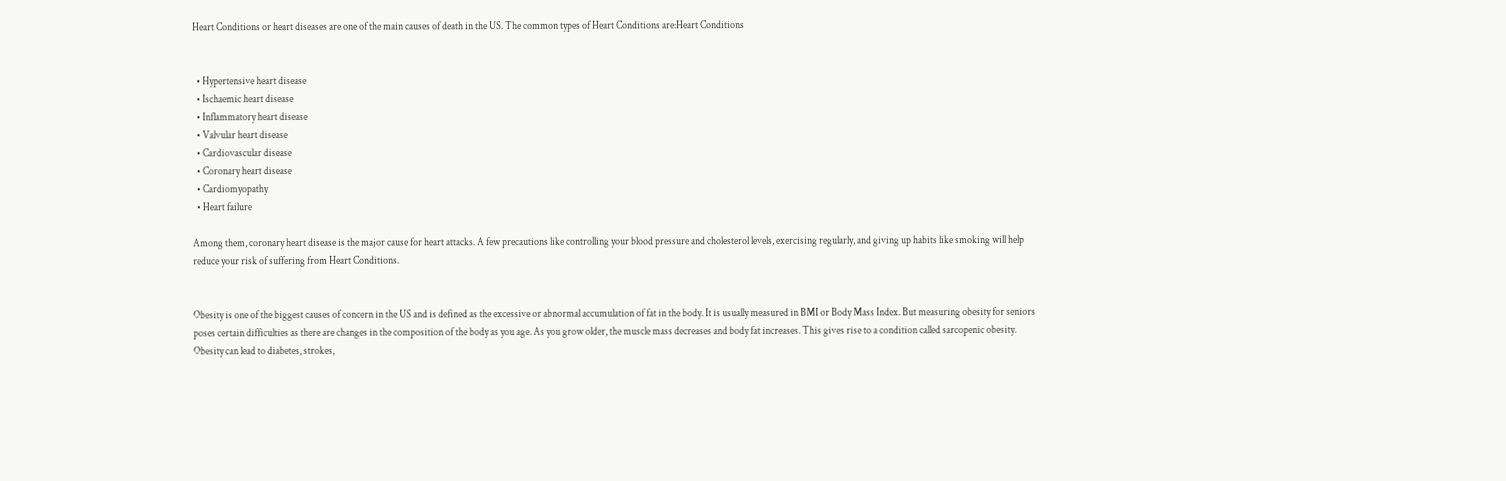Heart Conditions or heart diseases are one of the main causes of death in the US. The common types of Heart Conditions are:Heart Conditions


  • Hypertensive heart disease
  • Ischaemic heart disease
  • Inflammatory heart disease
  • Valvular heart disease
  • Cardiovascular disease
  • Coronary heart disease
  • Cardiomyopathy
  • Heart failure

Among them, coronary heart disease is the major cause for heart attacks. A few precautions like controlling your blood pressure and cholesterol levels, exercising regularly, and giving up habits like smoking will help reduce your risk of suffering from Heart Conditions.


Obesity is one of the biggest causes of concern in the US and is defined as the excessive or abnormal accumulation of fat in the body. It is usually measured in BMI or Body Mass Index. But measuring obesity for seniors poses certain difficulties as there are changes in the composition of the body as you age. As you grow older, the muscle mass decreases and body fat increases. This gives rise to a condition called sarcopenic obesity. Obesity can lead to diabetes, strokes,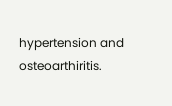hypertension and osteoarthiritis.